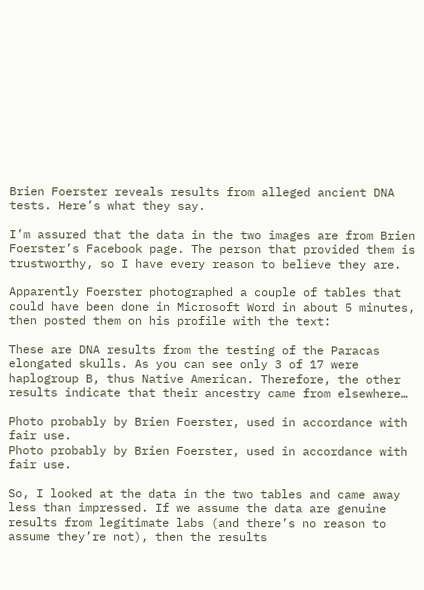Brien Foerster reveals results from alleged ancient DNA tests. Here’s what they say.

I’m assured that the data in the two images are from Brien Foerster’s Facebook page. The person that provided them is trustworthy, so I have every reason to believe they are.

Apparently Foerster photographed a couple of tables that could have been done in Microsoft Word in about 5 minutes, then posted them on his profile with the text:

These are DNA results from the testing of the Paracas elongated skulls. As you can see only 3 of 17 were haplogroup B, thus Native American. Therefore, the other results indicate that their ancestry came from elsewhere…

Photo probably by Brien Foerster, used in accordance with fair use.
Photo probably by Brien Foerster, used in accordance with fair use.

So, I looked at the data in the two tables and came away less than impressed. If we assume the data are genuine results from legitimate labs (and there’s no reason to assume they’re not), then the results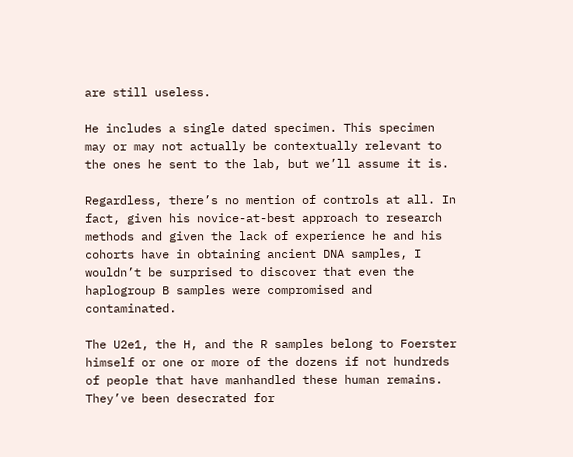are still useless.

He includes a single dated specimen. This specimen may or may not actually be contextually relevant to the ones he sent to the lab, but we’ll assume it is.

Regardless, there’s no mention of controls at all. In fact, given his novice-at-best approach to research methods and given the lack of experience he and his cohorts have in obtaining ancient DNA samples, I wouldn’t be surprised to discover that even the haplogroup B samples were compromised and contaminated.

The U2e1, the H, and the R samples belong to Foerster himself or one or more of the dozens if not hundreds of people that have manhandled these human remains. They’ve been desecrated for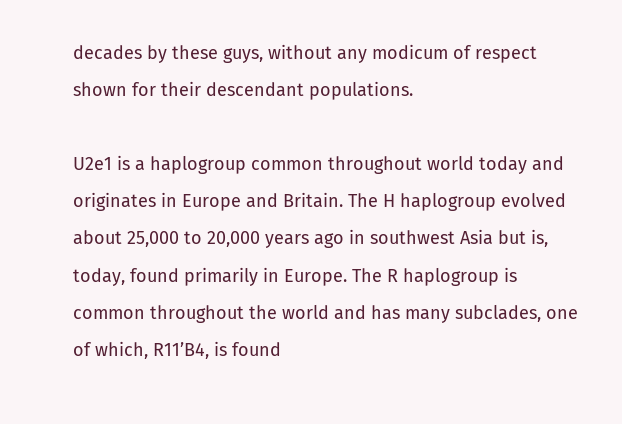decades by these guys, without any modicum of respect shown for their descendant populations.

U2e1 is a haplogroup common throughout world today and originates in Europe and Britain. The H haplogroup evolved about 25,000 to 20,000 years ago in southwest Asia but is, today, found primarily in Europe. The R haplogroup is common throughout the world and has many subclades, one of which, R11’B4, is found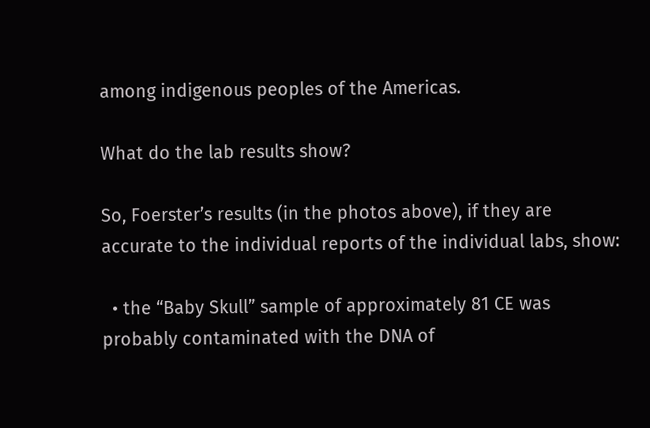among indigenous peoples of the Americas.

What do the lab results show?

So, Foerster’s results (in the photos above), if they are accurate to the individual reports of the individual labs, show:

  • the “Baby Skull” sample of approximately 81 CE was probably contaminated with the DNA of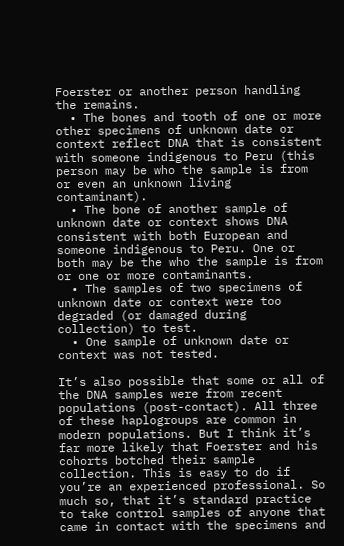Foerster or another person handling the remains.
  • The bones and tooth of one or more other specimens of unknown date or context reflect DNA that is consistent with someone indigenous to Peru (this person may be who the sample is from or even an unknown living contaminant).
  • The bone of another sample of unknown date or context shows DNA consistent with both European and someone indigenous to Peru. One or both may be the who the sample is from or one or more contaminants.
  • The samples of two specimens of unknown date or context were too degraded (or damaged during collection) to test.
  • One sample of unknown date or context was not tested.

It’s also possible that some or all of the DNA samples were from recent populations (post-contact). All three of these haplogroups are common in modern populations. But I think it’s far more likely that Foerster and his cohorts botched their sample collection. This is easy to do if you’re an experienced professional. So much so, that it’s standard practice to take control samples of anyone that came in contact with the specimens and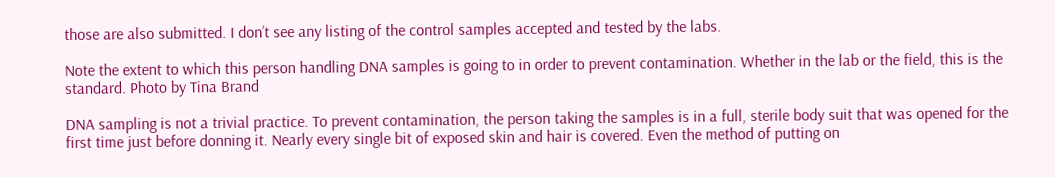those are also submitted. I don’t see any listing of the control samples accepted and tested by the labs.

Note the extent to which this person handling DNA samples is going to in order to prevent contamination. Whether in the lab or the field, this is the standard. Photo by Tina Brand

DNA sampling is not a trivial practice. To prevent contamination, the person taking the samples is in a full, sterile body suit that was opened for the first time just before donning it. Nearly every single bit of exposed skin and hair is covered. Even the method of putting on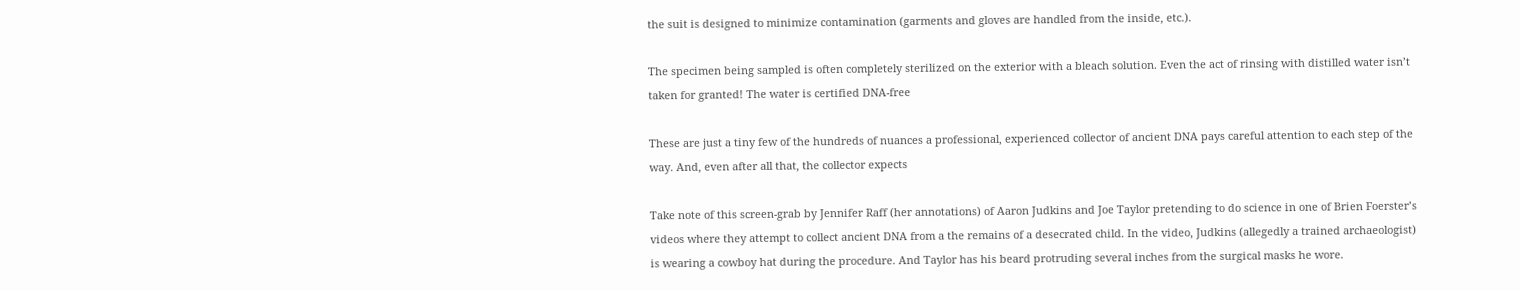the suit is designed to minimize contamination (garments and gloves are handled from the inside, etc.).

The specimen being sampled is often completely sterilized on the exterior with a bleach solution. Even the act of rinsing with distilled water isn’t taken for granted! The water is certified DNA-free

These are just a tiny few of the hundreds of nuances a professional, experienced collector of ancient DNA pays careful attention to each step of the way. And, even after all that, the collector expects

Take note of this screen-grab by Jennifer Raff (her annotations) of Aaron Judkins and Joe Taylor pretending to do science in one of Brien Foerster’s videos where they attempt to collect ancient DNA from a the remains of a desecrated child. In the video, Judkins (allegedly a trained archaeologist) is wearing a cowboy hat during the procedure. And Taylor has his beard protruding several inches from the surgical masks he wore.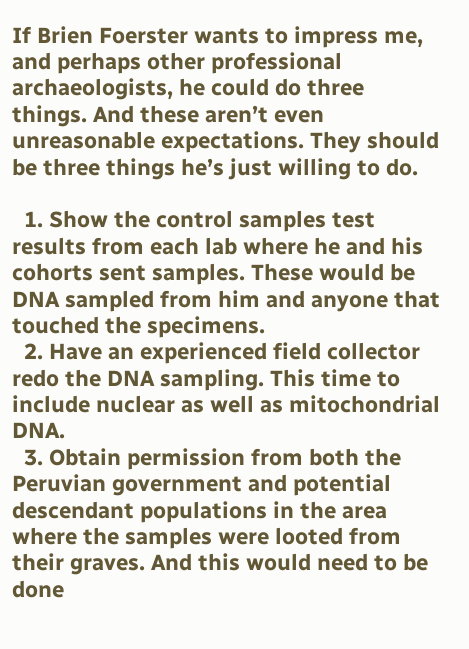If Brien Foerster wants to impress me, and perhaps other professional archaeologists, he could do three things. And these aren’t even unreasonable expectations. They should be three things he’s just willing to do.

  1. Show the control samples test results from each lab where he and his cohorts sent samples. These would be DNA sampled from him and anyone that touched the specimens.
  2. Have an experienced field collector redo the DNA sampling. This time to include nuclear as well as mitochondrial DNA.
  3. Obtain permission from both the Peruvian government and potential descendant populations in the area where the samples were looted from their graves. And this would need to be done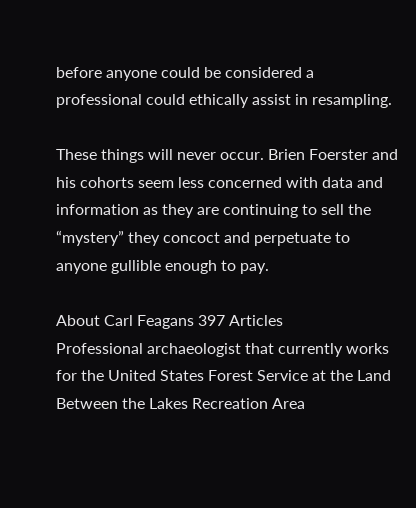before anyone could be considered a professional could ethically assist in resampling.

These things will never occur. Brien Foerster and his cohorts seem less concerned with data and information as they are continuing to sell the “mystery” they concoct and perpetuate to anyone gullible enough to pay.

About Carl Feagans 397 Articles
Professional archaeologist that currently works for the United States Forest Service at the Land Between the Lakes Recreation Area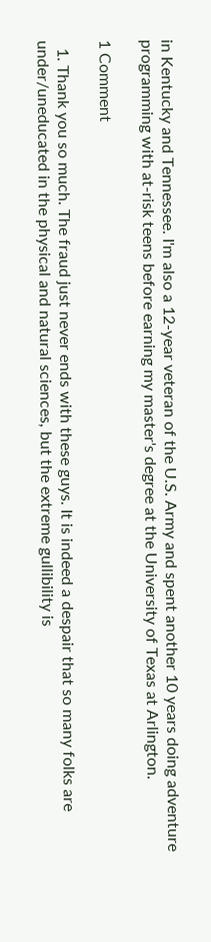in Kentucky and Tennessee. I'm also a 12-year veteran of the U.S. Army and spent another 10 years doing adventure programming with at-risk teens before earning my master's degree at the University of Texas at Arlington.

1 Comment

  1. Thank you so much. The fraud just never ends with these guys. It is indeed a despair that so many folks are under/uneducated in the physical and natural sciences, but the extreme gullibility is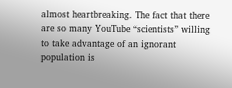almost heartbreaking. The fact that there are so many YouTube “scientists” willing to take advantage of an ignorant population is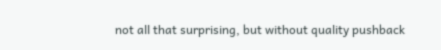not all that surprising, but without quality pushback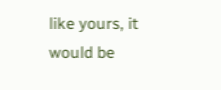like yours, it would be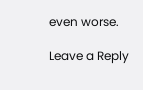even worse.

Leave a Reply